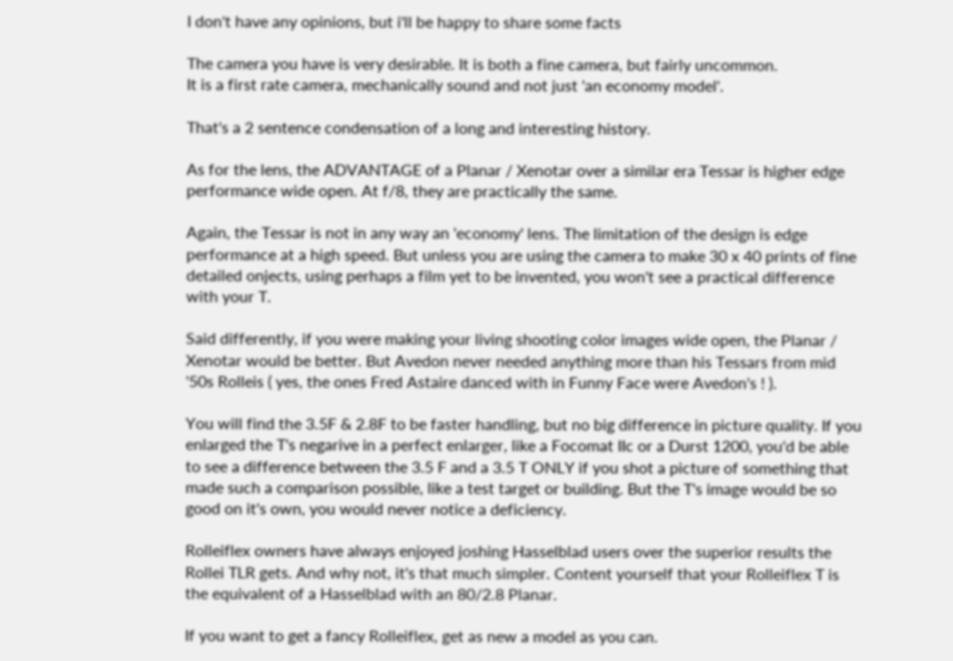I don't have any opinions, but i'll be happy to share some facts

The camera you have is very desirable. It is both a fine camera, but fairly uncommon.
It is a first rate camera, mechanically sound and not just 'an economy model'.

That's a 2 sentence condensation of a long and interesting history.

As for the lens, the ADVANTAGE of a Planar / Xenotar over a similar era Tessar is higher edge performance wide open. At f/8, they are practically the same.

Again, the Tessar is not in any way an 'economy' lens. The limitation of the design is edge performance at a high speed. But unless you are using the camera to make 30 x 40 prints of fine detailed onjects, using perhaps a film yet to be invented, you won't see a practical difference with your T.

Said differently, if you were making your living shooting color images wide open, the Planar / Xenotar would be better. But Avedon never needed anything more than his Tessars from mid '50s Rolleis ( yes, the ones Fred Astaire danced with in Funny Face were Avedon's ! ).

You will find the 3.5F & 2.8F to be faster handling, but no big difference in picture quality. If you enlarged the T's negarive in a perfect enlarger, like a Focomat IIc or a Durst 1200, you'd be able to see a difference between the 3.5 F and a 3.5 T ONLY if you shot a picture of something that made such a comparison possible, like a test target or building. But the T's image would be so good on it's own, you would never notice a deficiency.

Rolleiflex owners have always enjoyed joshing Hasselblad users over the superior results the Rollei TLR gets. And why not, it's that much simpler. Content yourself that your Rolleiflex T is the equivalent of a Hasselblad with an 80/2.8 Planar.

If you want to get a fancy Rolleiflex, get as new a model as you can.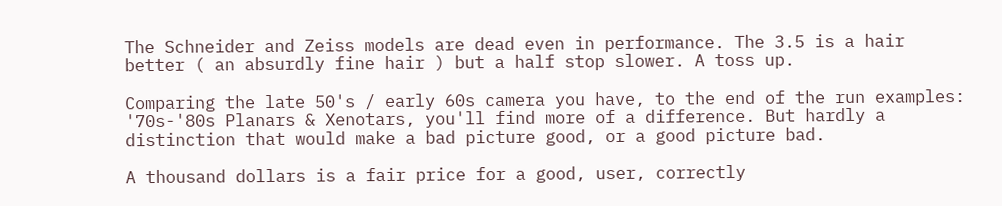The Schneider and Zeiss models are dead even in performance. The 3.5 is a hair better ( an absurdly fine hair ) but a half stop slower. A toss up.

Comparing the late 50's / early 60s camera you have, to the end of the run examples: '70s-'80s Planars & Xenotars, you'll find more of a difference. But hardly a distinction that would make a bad picture good, or a good picture bad.

A thousand dollars is a fair price for a good, user, correctly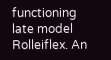functioning late model Rolleiflex. An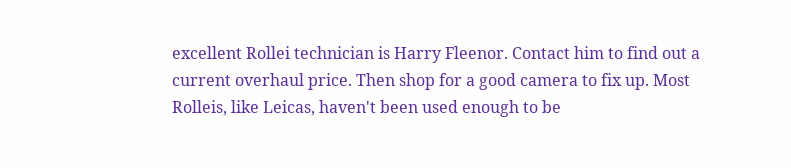excellent Rollei technician is Harry Fleenor. Contact him to find out a current overhaul price. Then shop for a good camera to fix up. Most Rolleis, like Leicas, haven't been used enough to be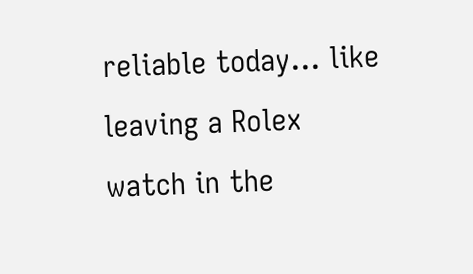reliable today... like leaving a Rolex watch in the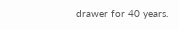drawer for 40 years.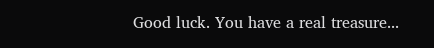Good luck. You have a real treasure...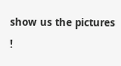show us the pictures !